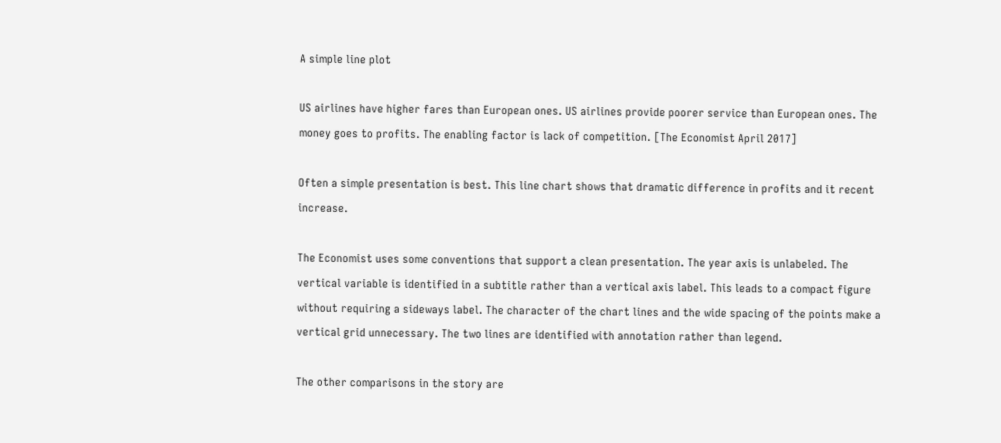A simple line plot

US airlines have higher fares than European ones. US airlines provide poorer service than European ones. The money goes to profits. The enabling factor is lack of competition. [The Economist April 2017]

Often a simple presentation is best. This line chart shows that dramatic difference in profits and it recent increase.

The Economist uses some conventions that support a clean presentation. The year axis is unlabeled. The vertical variable is identified in a subtitle rather than a vertical axis label. This leads to a compact figure without requiring a sideways label. The character of the chart lines and the wide spacing of the points make a vertical grid unnecessary. The two lines are identified with annotation rather than legend.

The other comparisons in the story are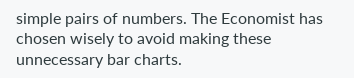simple pairs of numbers. The Economist has chosen wisely to avoid making these unnecessary bar charts.